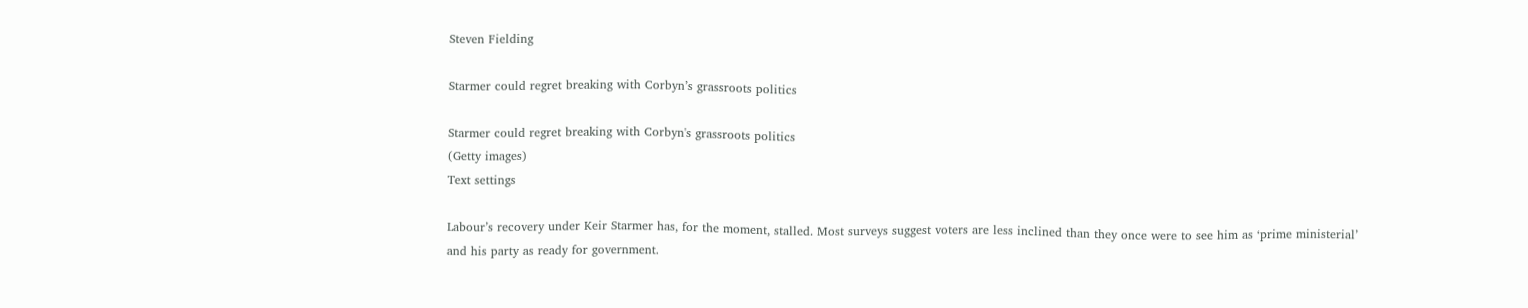Steven Fielding

Starmer could regret breaking with Corbyn’s grassroots politics

Starmer could regret breaking with Corbyn's grassroots politics
(Getty images)
Text settings

Labour’s recovery under Keir Starmer has, for the moment, stalled. Most surveys suggest voters are less inclined than they once were to see him as ‘prime ministerial’ and his party as ready for government.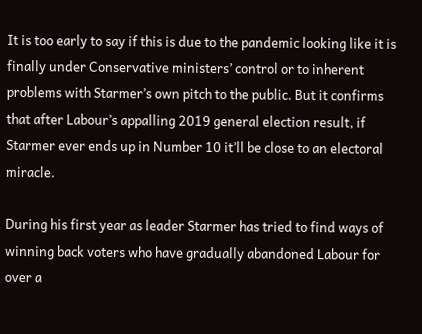It is too early to say if this is due to the pandemic looking like it is finally under Conservative ministers’ control or to inherent problems with Starmer’s own pitch to the public. But it confirms that after Labour’s appalling 2019 general election result, if Starmer ever ends up in Number 10 it’ll be close to an electoral miracle.

During his first year as leader Starmer has tried to find ways of winning back voters who have gradually abandoned Labour for over a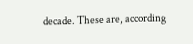decade. These are, according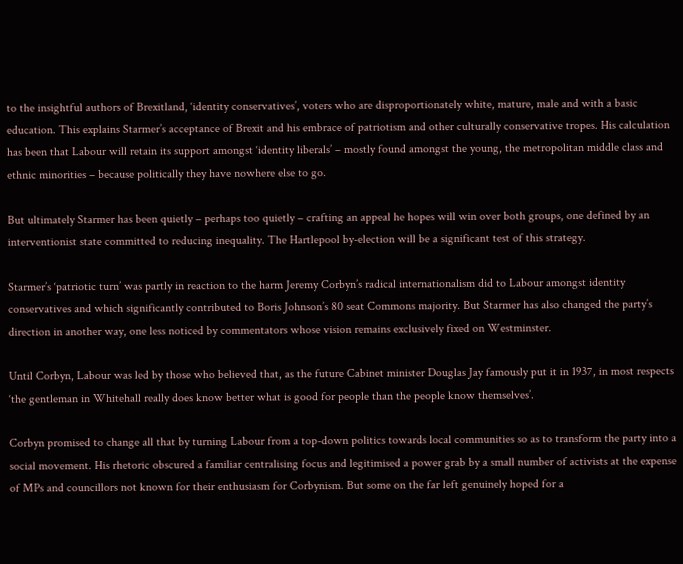to the insightful authors of Brexitland, ‘identity conservatives’, voters who are disproportionately white, mature, male and with a basic education. This explains Starmer’s acceptance of Brexit and his embrace of patriotism and other culturally conservative tropes. His calculation has been that Labour will retain its support amongst ‘identity liberals’ – mostly found amongst the young, the metropolitan middle class and ethnic minorities – because politically they have nowhere else to go.

But ultimately Starmer has been quietly – perhaps too quietly – crafting an appeal he hopes will win over both groups, one defined by an interventionist state committed to reducing inequality. The Hartlepool by-election will be a significant test of this strategy.

Starmer’s ‘patriotic turn’ was partly in reaction to the harm Jeremy Corbyn’s radical internationalism did to Labour amongst identity conservatives and which significantly contributed to Boris Johnson’s 80 seat Commons majority. But Starmer has also changed the party’s direction in another way, one less noticed by commentators whose vision remains exclusively fixed on Westminster.

Until Corbyn, Labour was led by those who believed that, as the future Cabinet minister Douglas Jay famously put it in 1937, in most respects ‘the gentleman in Whitehall really does know better what is good for people than the people know themselves’.

Corbyn promised to change all that by turning Labour from a top-down politics towards local communities so as to transform the party into a social movement. His rhetoric obscured a familiar centralising focus and legitimised a power grab by a small number of activists at the expense of MPs and councillors not known for their enthusiasm for Corbynism. But some on the far left genuinely hoped for a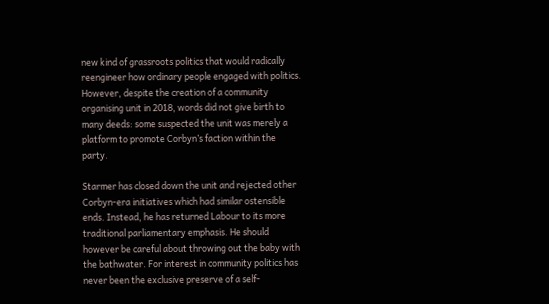new kind of grassroots politics that would radically reengineer how ordinary people engaged with politics. However, despite the creation of a community organising unit in 2018, words did not give birth to many deeds: some suspected the unit was merely a platform to promote Corbyn’s faction within the party.

Starmer has closed down the unit and rejected other Corbyn-era initiatives which had similar ostensible ends. Instead, he has returned Labour to its more traditional parliamentary emphasis. He should however be careful about throwing out the baby with the bathwater. For interest in community politics has never been the exclusive preserve of a self-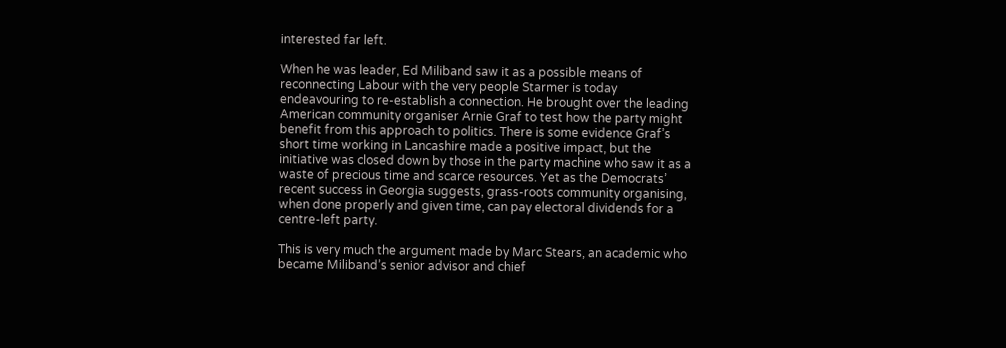interested far left.

When he was leader, Ed Miliband saw it as a possible means of reconnecting Labour with the very people Starmer is today endeavouring to re-establish a connection. He brought over the leading American community organiser Arnie Graf to test how the party might benefit from this approach to politics. There is some evidence Graf’s short time working in Lancashire made a positive impact, but the initiative was closed down by those in the party machine who saw it as a waste of precious time and scarce resources. Yet as the Democrats’ recent success in Georgia suggests, grass-roots community organising, when done properly and given time, can pay electoral dividends for a centre-left party.

This is very much the argument made by Marc Stears, an academic who became Miliband’s senior advisor and chief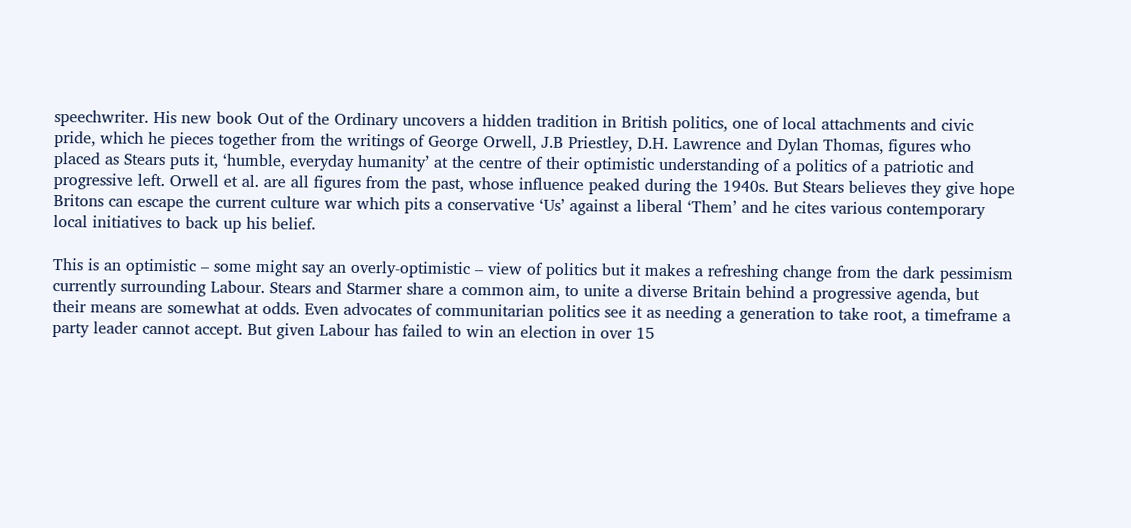speechwriter. His new book Out of the Ordinary uncovers a hidden tradition in British politics, one of local attachments and civic pride, which he pieces together from the writings of George Orwell, J.B Priestley, D.H. Lawrence and Dylan Thomas, figures who placed as Stears puts it, ‘humble, everyday humanity’ at the centre of their optimistic understanding of a politics of a patriotic and progressive left. Orwell et al. are all figures from the past, whose influence peaked during the 1940s. But Stears believes they give hope Britons can escape the current culture war which pits a conservative ‘Us’ against a liberal ‘Them’ and he cites various contemporary local initiatives to back up his belief.

This is an optimistic – some might say an overly-optimistic – view of politics but it makes a refreshing change from the dark pessimism currently surrounding Labour. Stears and Starmer share a common aim, to unite a diverse Britain behind a progressive agenda, but their means are somewhat at odds. Even advocates of communitarian politics see it as needing a generation to take root, a timeframe a party leader cannot accept. But given Labour has failed to win an election in over 15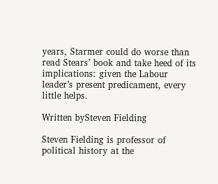years, Starmer could do worse than read Stears’ book and take heed of its implications: given the Labour leader’s present predicament, every little helps.

Written bySteven Fielding

Steven Fielding is professor of political history at the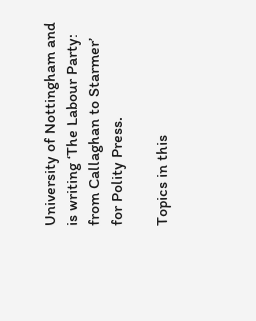University of Nottingham and is writing ‘The Labour Party: from Callaghan to Starmer’ for Polity Press.

Topics in this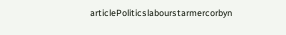articlePoliticslabourstarmercorbyn